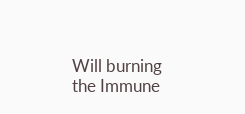Will burning the Immune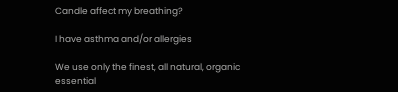Candle affect my breathing?

I have asthma and/or allergies

We use only the finest, all natural, organic essential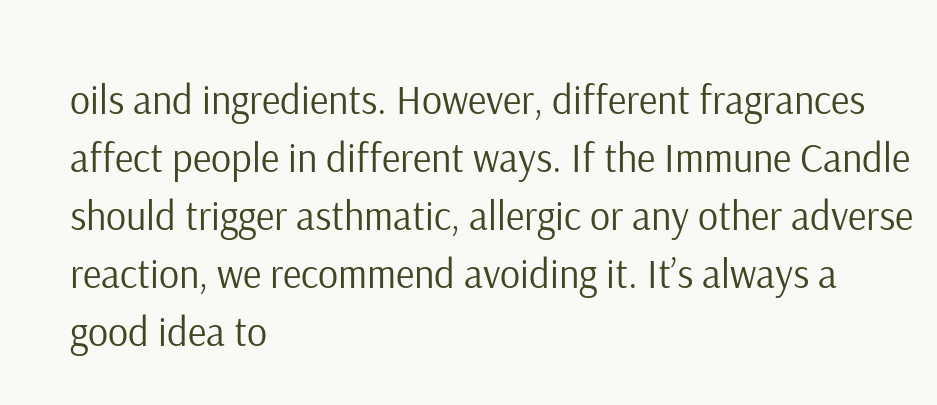oils and ingredients. However, different fragrances affect people in different ways. If the Immune Candle should trigger asthmatic, allergic or any other adverse reaction, we recommend avoiding it. It’s always a good idea to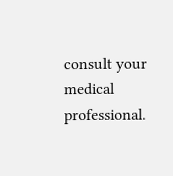consult your medical professional.